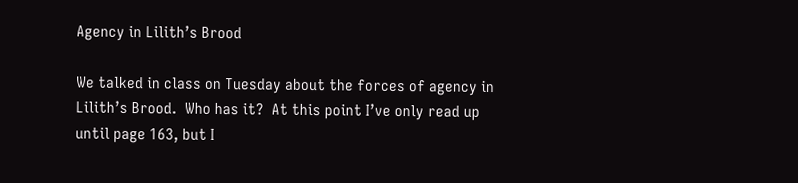Agency in Lilith’s Brood

We talked in class on Tuesday about the forces of agency in Lilith’s Brood.  Who has it?  At this point I’ve only read up until page 163, but I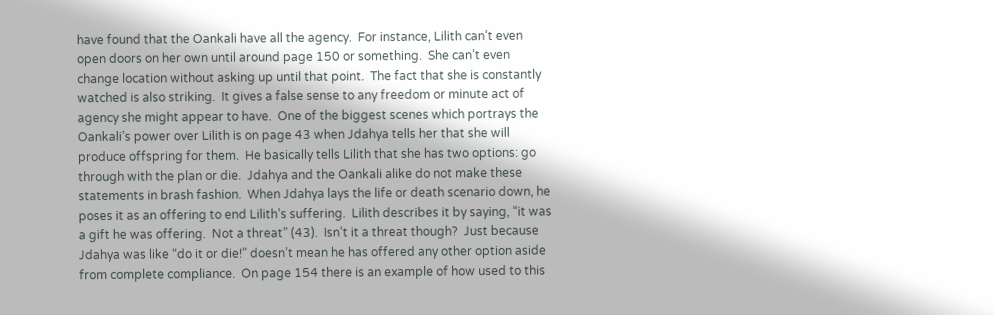have found that the Oankali have all the agency.  For instance, Lilith can’t even open doors on her own until around page 150 or something.  She can’t even change location without asking up until that point.  The fact that she is constantly watched is also striking.  It gives a false sense to any freedom or minute act of agency she might appear to have.  One of the biggest scenes which portrays the Oankali’s power over Lilith is on page 43 when Jdahya tells her that she will produce offspring for them.  He basically tells Lilith that she has two options: go through with the plan or die.  Jdahya and the Oankali alike do not make these statements in brash fashion.  When Jdahya lays the life or death scenario down, he poses it as an offering to end Lilith’s suffering.  Lilith describes it by saying, “it was a gift he was offering.  Not a threat” (43).  Isn’t it a threat though?  Just because Jdahya was like “do it or die!” doesn’t mean he has offered any other option aside from complete compliance.  On page 154 there is an example of how used to this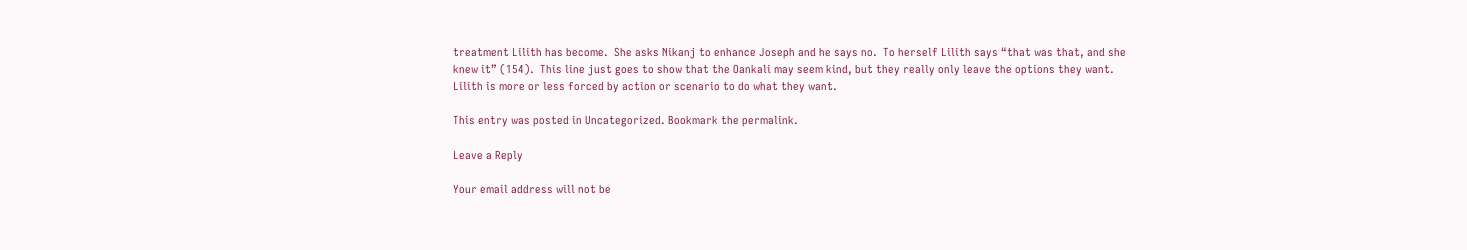treatment Lilith has become.  She asks Nikanj to enhance Joseph and he says no.  To herself Lilith says “that was that, and she knew it” (154).  This line just goes to show that the Oankali may seem kind, but they really only leave the options they want.  Lilith is more or less forced by action or scenario to do what they want.

This entry was posted in Uncategorized. Bookmark the permalink.

Leave a Reply

Your email address will not be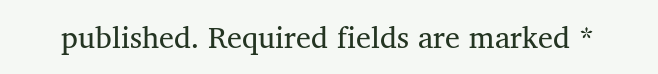published. Required fields are marked *